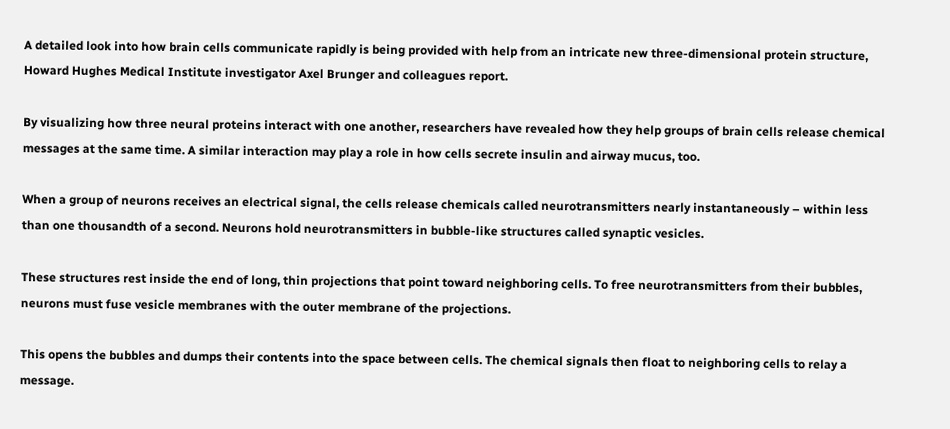A detailed look into how brain cells communicate rapidly is being provided with help from an intricate new three-dimensional protein structure, Howard Hughes Medical Institute investigator Axel Brunger and colleagues report.

By visualizing how three neural proteins interact with one another, researchers have revealed how they help groups of brain cells release chemical messages at the same time. A similar interaction may play a role in how cells secrete insulin and airway mucus, too.

When a group of neurons receives an electrical signal, the cells release chemicals called neurotransmitters nearly instantaneously – within less than one thousandth of a second. Neurons hold neurotransmitters in bubble-like structures called synaptic vesicles.

These structures rest inside the end of long, thin projections that point toward neighboring cells. To free neurotransmitters from their bubbles, neurons must fuse vesicle membranes with the outer membrane of the projections.

This opens the bubbles and dumps their contents into the space between cells. The chemical signals then float to neighboring cells to relay a message.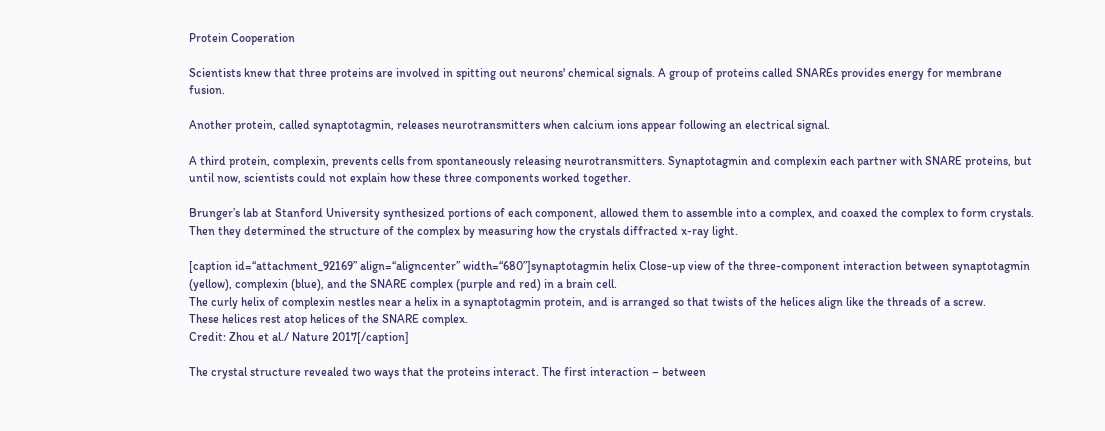Protein Cooperation

Scientists knew that three proteins are involved in spitting out neurons' chemical signals. A group of proteins called SNAREs provides energy for membrane fusion.

Another protein, called synaptotagmin, releases neurotransmitters when calcium ions appear following an electrical signal.

A third protein, complexin, prevents cells from spontaneously releasing neurotransmitters. Synaptotagmin and complexin each partner with SNARE proteins, but until now, scientists could not explain how these three components worked together.

Brunger’s lab at Stanford University synthesized portions of each component, allowed them to assemble into a complex, and coaxed the complex to form crystals. Then they determined the structure of the complex by measuring how the crystals diffracted x-ray light.

[caption id=“attachment_92169” align=“aligncenter” width=“680”]synaptotagmin helix Close-up view of the three-component interaction between synaptotagmin (yellow), complexin (blue), and the SNARE complex (purple and red) in a brain cell.
The curly helix of complexin nestles near a helix in a synaptotagmin protein, and is arranged so that twists of the helices align like the threads of a screw.
These helices rest atop helices of the SNARE complex.
Credit: Zhou et al./ Nature 2017[/caption]

The crystal structure revealed two ways that the proteins interact. The first interaction – between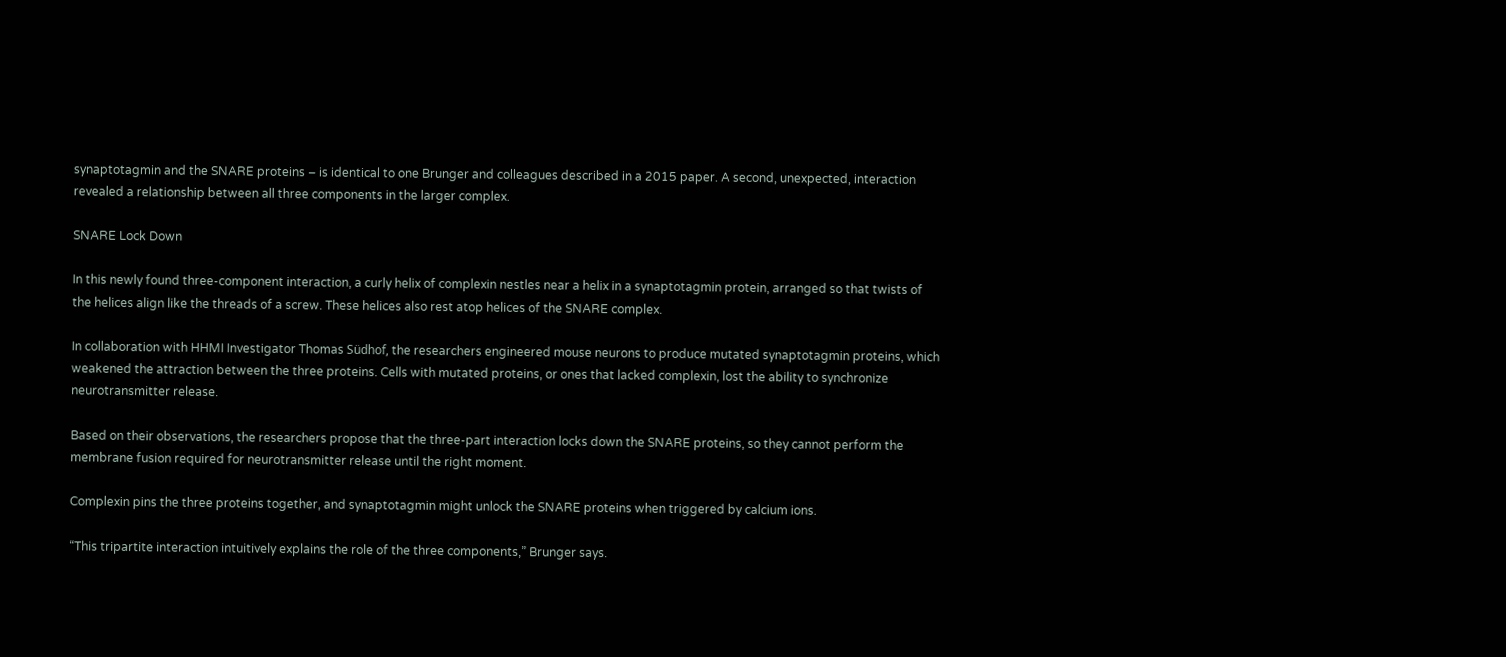synaptotagmin and the SNARE proteins – is identical to one Brunger and colleagues described in a 2015 paper. A second, unexpected, interaction revealed a relationship between all three components in the larger complex.

SNARE Lock Down

In this newly found three-component interaction, a curly helix of complexin nestles near a helix in a synaptotagmin protein, arranged so that twists of the helices align like the threads of a screw. These helices also rest atop helices of the SNARE complex.

In collaboration with HHMI Investigator Thomas Südhof, the researchers engineered mouse neurons to produce mutated synaptotagmin proteins, which weakened the attraction between the three proteins. Cells with mutated proteins, or ones that lacked complexin, lost the ability to synchronize neurotransmitter release.

Based on their observations, the researchers propose that the three-part interaction locks down the SNARE proteins, so they cannot perform the membrane fusion required for neurotransmitter release until the right moment.

Complexin pins the three proteins together, and synaptotagmin might unlock the SNARE proteins when triggered by calcium ions.

“This tripartite interaction intuitively explains the role of the three components,” Brunger says.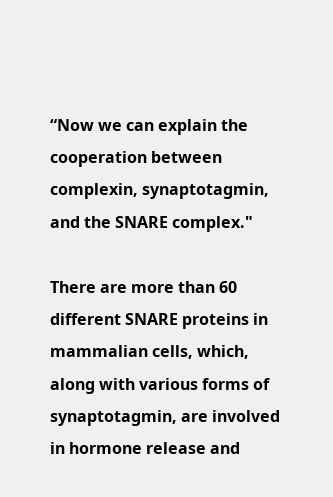“Now we can explain the cooperation between complexin, synaptotagmin, and the SNARE complex."

There are more than 60 different SNARE proteins in mammalian cells, which, along with various forms of synaptotagmin, are involved in hormone release and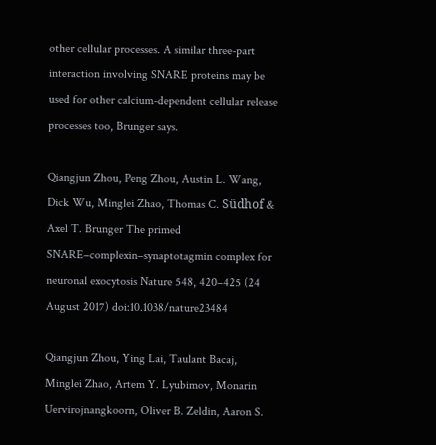other cellular processes. A similar three-part interaction involving SNARE proteins may be used for other calcium-dependent cellular release processes too, Brunger says.

Qiangjun Zhou, Peng Zhou, Austin L. Wang, Dick Wu, Minglei Zhao, Thomas C. Südhof & Axel T. Brunger The primed SNARE–complexin–synaptotagmin complex for neuronal exocytosis Nature 548, 420–425 (24 August 2017) doi:10.1038/nature23484

Qiangjun Zhou, Ying Lai, Taulant Bacaj, Minglei Zhao, Artem Y. Lyubimov, Monarin Uervirojnangkoorn, Oliver B. Zeldin, Aaron S.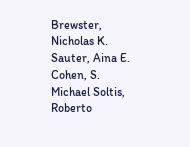Brewster, Nicholas K. Sauter, Aina E. Cohen, S. Michael Soltis, Roberto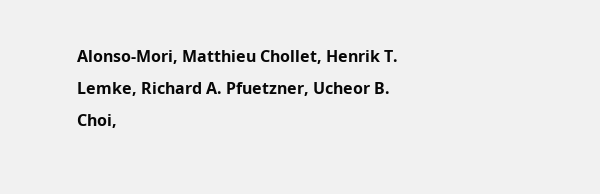Alonso-Mori, Matthieu Chollet, Henrik T. Lemke, Richard A. Pfuetzner, Ucheor B. Choi,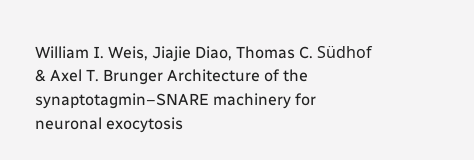William I. Weis, Jiajie Diao, Thomas C. Südhof & Axel T. Brunger Architecture of the synaptotagmin–SNARE machinery for neuronal exocytosis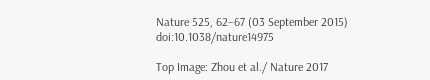Nature 525, 62–67 (03 September 2015) doi:10.1038/nature14975

Top Image: Zhou et al./ Nature 2017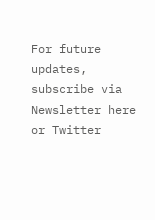For future updates, subscribe via Newsletter here or Twitter